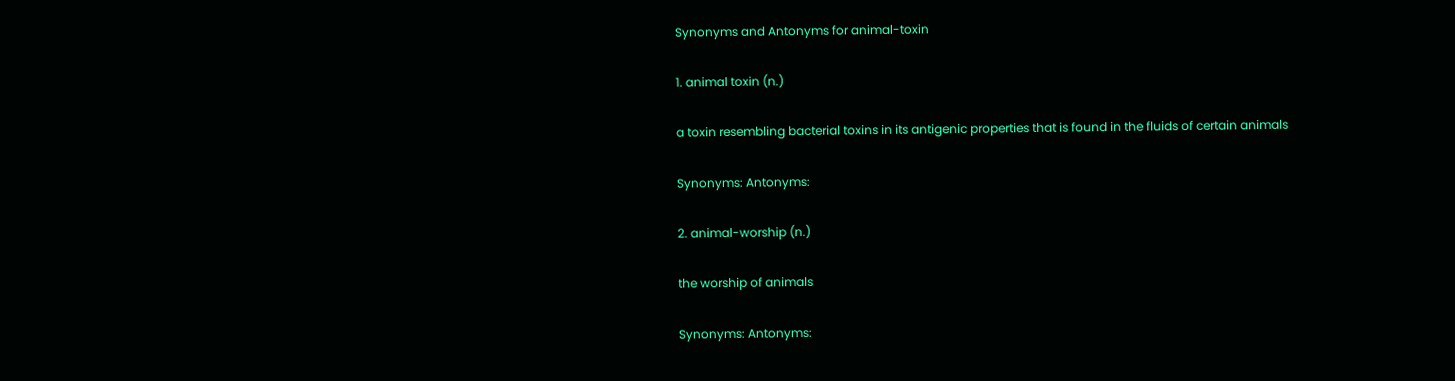Synonyms and Antonyms for animal-toxin

1. animal toxin (n.)

a toxin resembling bacterial toxins in its antigenic properties that is found in the fluids of certain animals

Synonyms: Antonyms:

2. animal-worship (n.)

the worship of animals

Synonyms: Antonyms: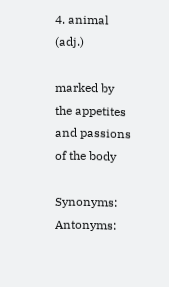4. animal (adj.)

marked by the appetites and passions of the body

Synonyms: Antonyms: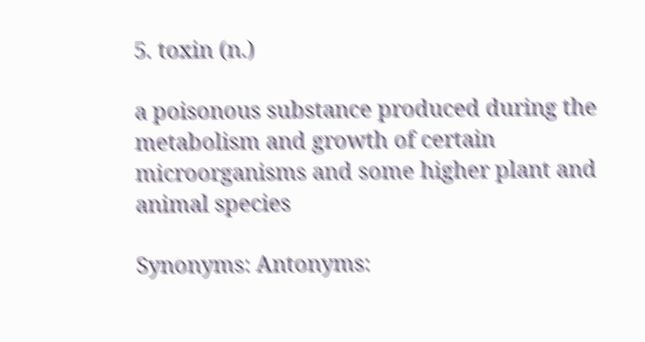5. toxin (n.)

a poisonous substance produced during the metabolism and growth of certain microorganisms and some higher plant and animal species

Synonyms: Antonyms: